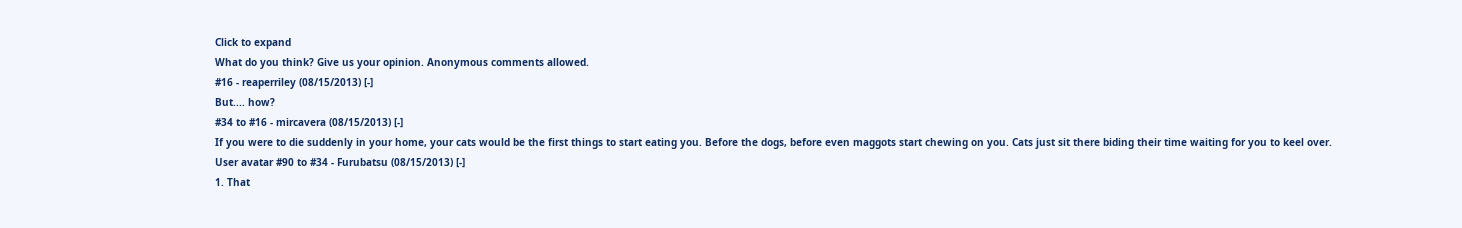Click to expand
What do you think? Give us your opinion. Anonymous comments allowed.
#16 - reaperriley (08/15/2013) [-]
But.... how?
#34 to #16 - mircavera (08/15/2013) [-]
If you were to die suddenly in your home, your cats would be the first things to start eating you. Before the dogs, before even maggots start chewing on you. Cats just sit there biding their time waiting for you to keel over.
User avatar #90 to #34 - Furubatsu (08/15/2013) [-]
1. That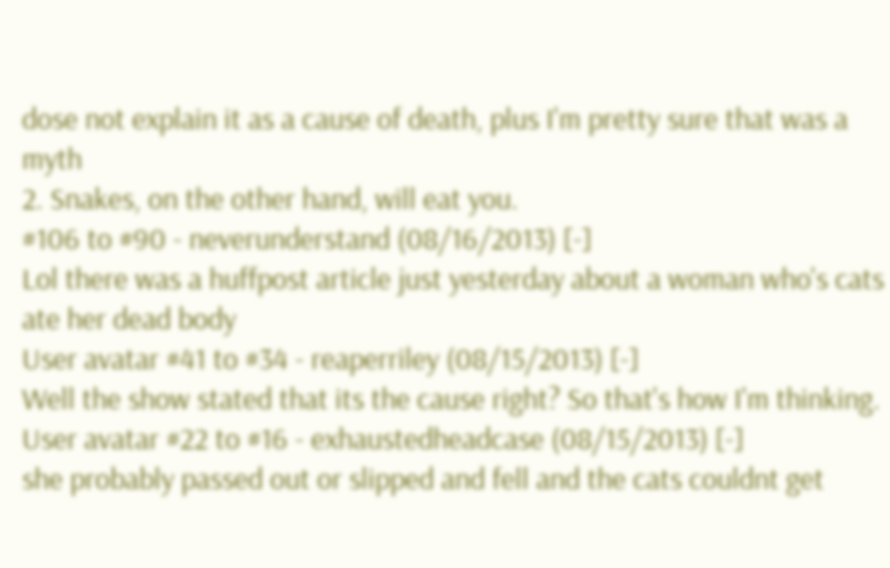dose not explain it as a cause of death, plus I'm pretty sure that was a myth
2. Snakes, on the other hand, will eat you.
#106 to #90 - neverunderstand (08/16/2013) [-]
Lol there was a huffpost article just yesterday about a woman who's cats ate her dead body
User avatar #41 to #34 - reaperriley (08/15/2013) [-]
Well the show stated that its the cause right? So that's how I'm thinking.
User avatar #22 to #16 - exhaustedheadcase (08/15/2013) [-]
she probably passed out or slipped and fell and the cats couldnt get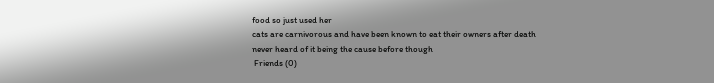food so just used her
cats are carnivorous and have been known to eat their owners after death
never heard of it being the cause before though
 Friends (0)